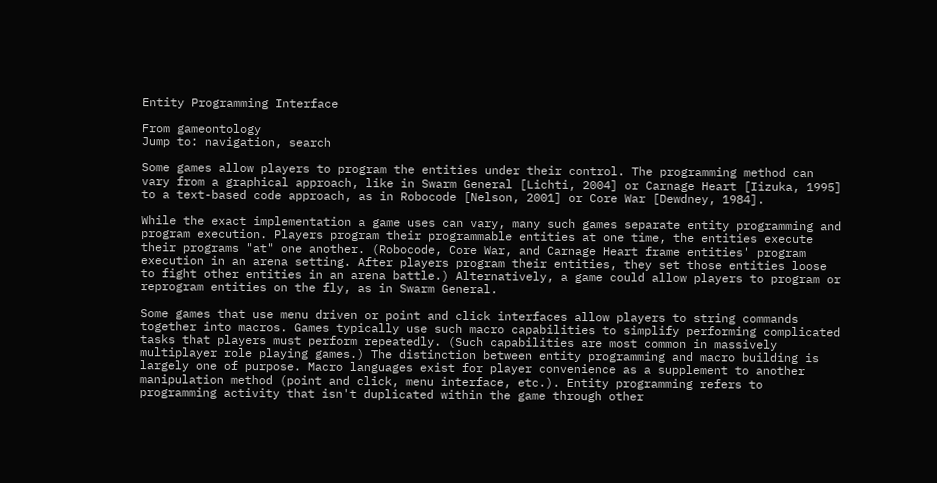Entity Programming Interface

From gameontology
Jump to: navigation, search

Some games allow players to program the entities under their control. The programming method can vary from a graphical approach, like in Swarm General [Lichti, 2004] or Carnage Heart [Iizuka, 1995] to a text-based code approach, as in Robocode [Nelson, 2001] or Core War [Dewdney, 1984].

While the exact implementation a game uses can vary, many such games separate entity programming and program execution. Players program their programmable entities at one time, the entities execute their programs "at" one another. (Robocode, Core War, and Carnage Heart frame entities' program execution in an arena setting. After players program their entities, they set those entities loose to fight other entities in an arena battle.) Alternatively, a game could allow players to program or reprogram entities on the fly, as in Swarm General.

Some games that use menu driven or point and click interfaces allow players to string commands together into macros. Games typically use such macro capabilities to simplify performing complicated tasks that players must perform repeatedly. (Such capabilities are most common in massively multiplayer role playing games.) The distinction between entity programming and macro building is largely one of purpose. Macro languages exist for player convenience as a supplement to another manipulation method (point and click, menu interface, etc.). Entity programming refers to programming activity that isn't duplicated within the game through other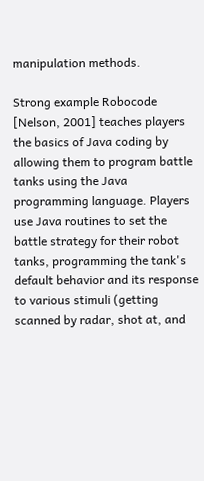manipulation methods.

Strong example Robocode [Nelson, 2001] teaches players the basics of Java coding by allowing them to program battle tanks using the Java programming language. Players use Java routines to set the battle strategy for their robot tanks, programming the tank's default behavior and its response to various stimuli (getting scanned by radar, shot at, and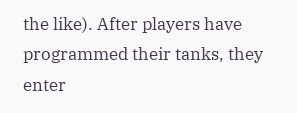the like). After players have programmed their tanks, they enter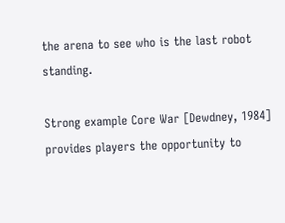the arena to see who is the last robot standing.

Strong example Core War [Dewdney, 1984] provides players the opportunity to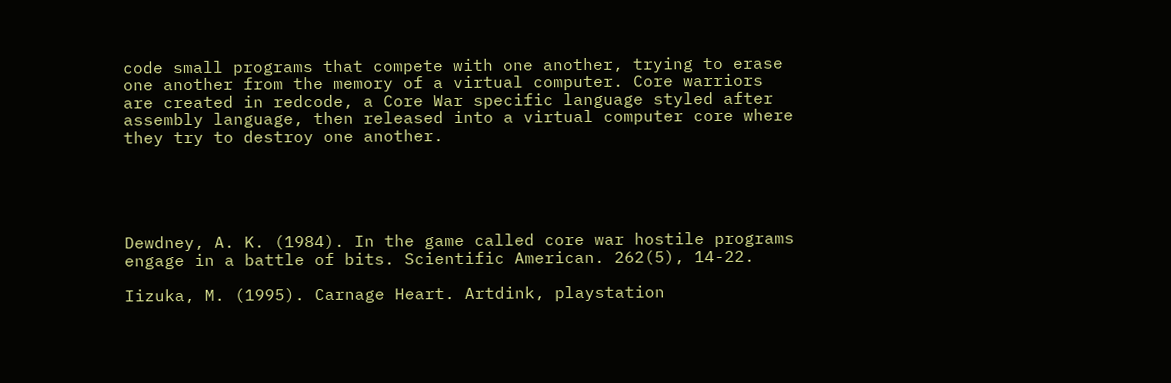code small programs that compete with one another, trying to erase one another from the memory of a virtual computer. Core warriors are created in redcode, a Core War specific language styled after assembly language, then released into a virtual computer core where they try to destroy one another.





Dewdney, A. K. (1984). In the game called core war hostile programs engage in a battle of bits. Scientific American. 262(5), 14-22.

Iizuka, M. (1995). Carnage Heart. Artdink, playstation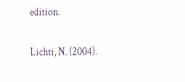edition.

Lichti, N. (2004).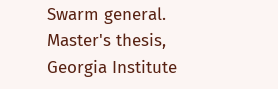Swarm general. Master's thesis, Georgia Institute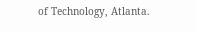of Technology, Atlanta.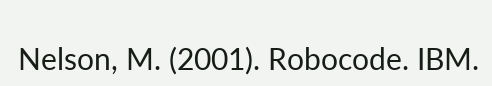Nelson, M. (2001). Robocode. IBM.